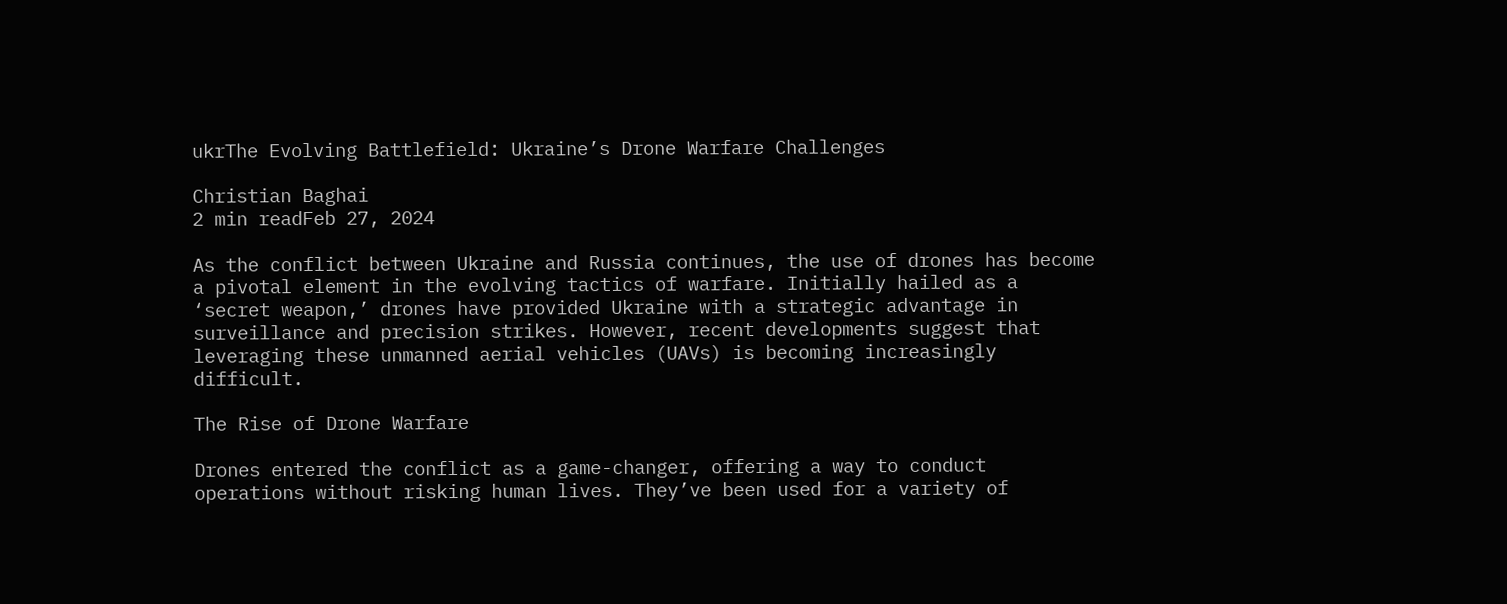ukrThe Evolving Battlefield: Ukraine’s Drone Warfare Challenges

Christian Baghai
2 min readFeb 27, 2024

As the conflict between Ukraine and Russia continues, the use of drones has become a pivotal element in the evolving tactics of warfare. Initially hailed as a ‘secret weapon,’ drones have provided Ukraine with a strategic advantage in surveillance and precision strikes. However, recent developments suggest that leveraging these unmanned aerial vehicles (UAVs) is becoming increasingly difficult.

The Rise of Drone Warfare

Drones entered the conflict as a game-changer, offering a way to conduct operations without risking human lives. They’ve been used for a variety of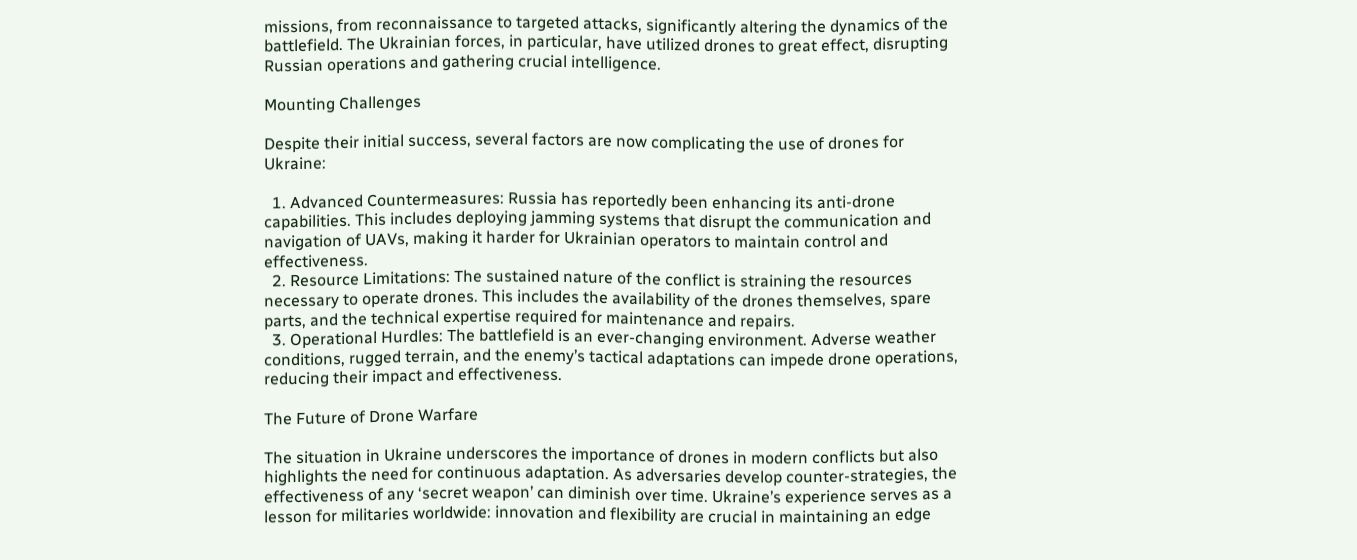missions, from reconnaissance to targeted attacks, significantly altering the dynamics of the battlefield. The Ukrainian forces, in particular, have utilized drones to great effect, disrupting Russian operations and gathering crucial intelligence.

Mounting Challenges

Despite their initial success, several factors are now complicating the use of drones for Ukraine:

  1. Advanced Countermeasures: Russia has reportedly been enhancing its anti-drone capabilities. This includes deploying jamming systems that disrupt the communication and navigation of UAVs, making it harder for Ukrainian operators to maintain control and effectiveness.
  2. Resource Limitations: The sustained nature of the conflict is straining the resources necessary to operate drones. This includes the availability of the drones themselves, spare parts, and the technical expertise required for maintenance and repairs.
  3. Operational Hurdles: The battlefield is an ever-changing environment. Adverse weather conditions, rugged terrain, and the enemy’s tactical adaptations can impede drone operations, reducing their impact and effectiveness.

The Future of Drone Warfare

The situation in Ukraine underscores the importance of drones in modern conflicts but also highlights the need for continuous adaptation. As adversaries develop counter-strategies, the effectiveness of any ‘secret weapon’ can diminish over time. Ukraine’s experience serves as a lesson for militaries worldwide: innovation and flexibility are crucial in maintaining an edge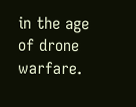in the age of drone warfare.